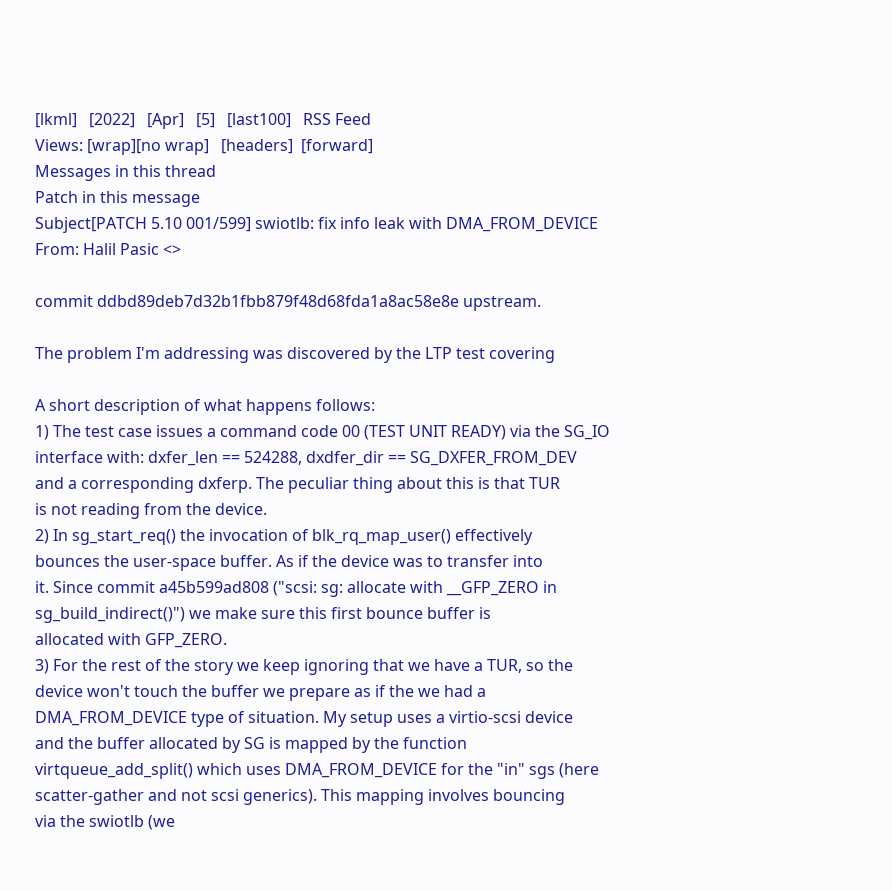[lkml]   [2022]   [Apr]   [5]   [last100]   RSS Feed
Views: [wrap][no wrap]   [headers]  [forward]
Messages in this thread
Patch in this message
Subject[PATCH 5.10 001/599] swiotlb: fix info leak with DMA_FROM_DEVICE
From: Halil Pasic <>

commit ddbd89deb7d32b1fbb879f48d68fda1a8ac58e8e upstream.

The problem I'm addressing was discovered by the LTP test covering

A short description of what happens follows:
1) The test case issues a command code 00 (TEST UNIT READY) via the SG_IO
interface with: dxfer_len == 524288, dxdfer_dir == SG_DXFER_FROM_DEV
and a corresponding dxferp. The peculiar thing about this is that TUR
is not reading from the device.
2) In sg_start_req() the invocation of blk_rq_map_user() effectively
bounces the user-space buffer. As if the device was to transfer into
it. Since commit a45b599ad808 ("scsi: sg: allocate with __GFP_ZERO in
sg_build_indirect()") we make sure this first bounce buffer is
allocated with GFP_ZERO.
3) For the rest of the story we keep ignoring that we have a TUR, so the
device won't touch the buffer we prepare as if the we had a
DMA_FROM_DEVICE type of situation. My setup uses a virtio-scsi device
and the buffer allocated by SG is mapped by the function
virtqueue_add_split() which uses DMA_FROM_DEVICE for the "in" sgs (here
scatter-gather and not scsi generics). This mapping involves bouncing
via the swiotlb (we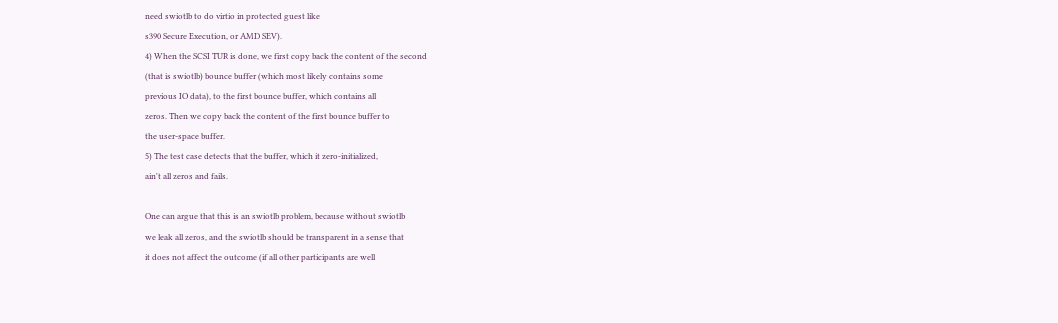need swiotlb to do virtio in protected guest like
s390 Secure Execution, or AMD SEV).
4) When the SCSI TUR is done, we first copy back the content of the second
(that is swiotlb) bounce buffer (which most likely contains some
previous IO data), to the first bounce buffer, which contains all
zeros. Then we copy back the content of the first bounce buffer to
the user-space buffer.
5) The test case detects that the buffer, which it zero-initialized,
ain't all zeros and fails.

One can argue that this is an swiotlb problem, because without swiotlb
we leak all zeros, and the swiotlb should be transparent in a sense that
it does not affect the outcome (if all other participants are well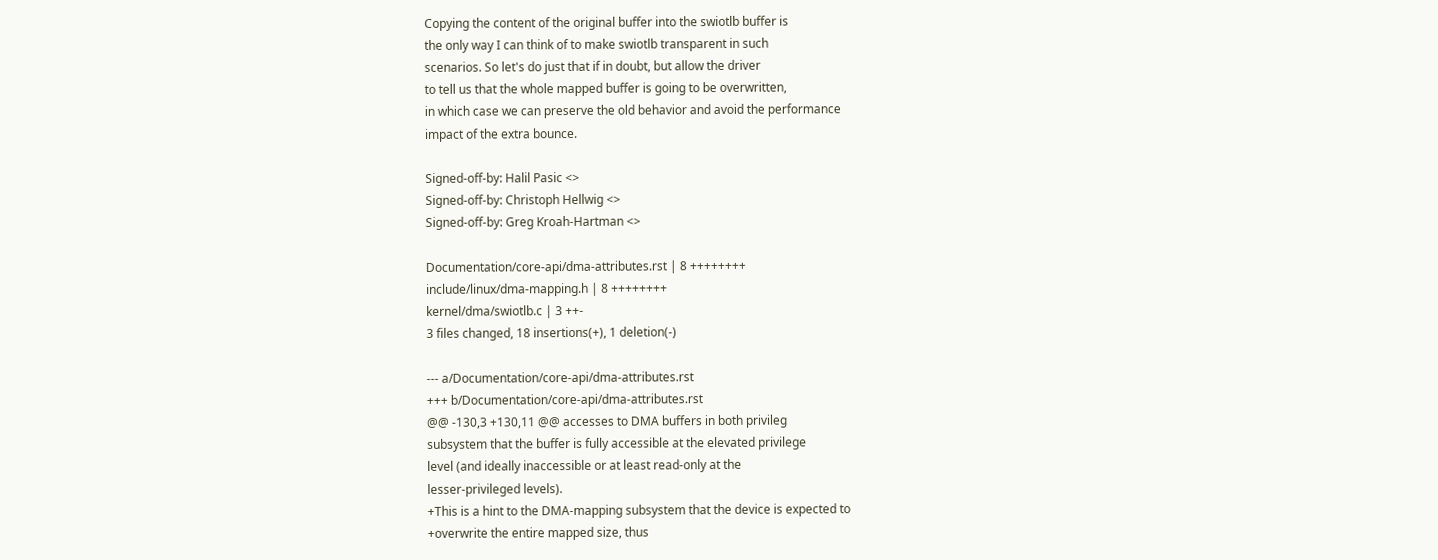Copying the content of the original buffer into the swiotlb buffer is
the only way I can think of to make swiotlb transparent in such
scenarios. So let's do just that if in doubt, but allow the driver
to tell us that the whole mapped buffer is going to be overwritten,
in which case we can preserve the old behavior and avoid the performance
impact of the extra bounce.

Signed-off-by: Halil Pasic <>
Signed-off-by: Christoph Hellwig <>
Signed-off-by: Greg Kroah-Hartman <>

Documentation/core-api/dma-attributes.rst | 8 ++++++++
include/linux/dma-mapping.h | 8 ++++++++
kernel/dma/swiotlb.c | 3 ++-
3 files changed, 18 insertions(+), 1 deletion(-)

--- a/Documentation/core-api/dma-attributes.rst
+++ b/Documentation/core-api/dma-attributes.rst
@@ -130,3 +130,11 @@ accesses to DMA buffers in both privileg
subsystem that the buffer is fully accessible at the elevated privilege
level (and ideally inaccessible or at least read-only at the
lesser-privileged levels).
+This is a hint to the DMA-mapping subsystem that the device is expected to
+overwrite the entire mapped size, thus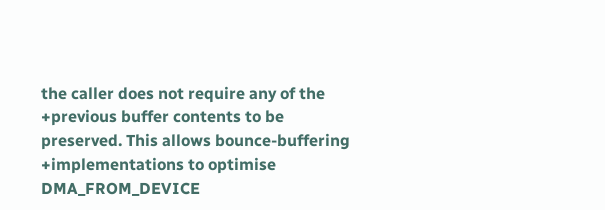the caller does not require any of the
+previous buffer contents to be preserved. This allows bounce-buffering
+implementations to optimise DMA_FROM_DEVICE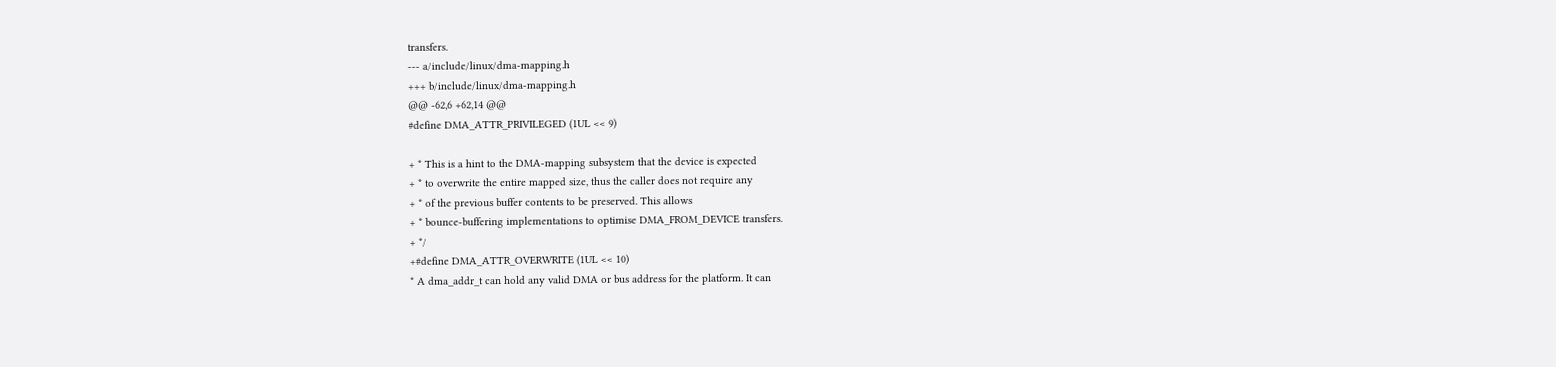transfers.
--- a/include/linux/dma-mapping.h
+++ b/include/linux/dma-mapping.h
@@ -62,6 +62,14 @@
#define DMA_ATTR_PRIVILEGED (1UL << 9)

+ * This is a hint to the DMA-mapping subsystem that the device is expected
+ * to overwrite the entire mapped size, thus the caller does not require any
+ * of the previous buffer contents to be preserved. This allows
+ * bounce-buffering implementations to optimise DMA_FROM_DEVICE transfers.
+ */
+#define DMA_ATTR_OVERWRITE (1UL << 10)
* A dma_addr_t can hold any valid DMA or bus address for the platform. It can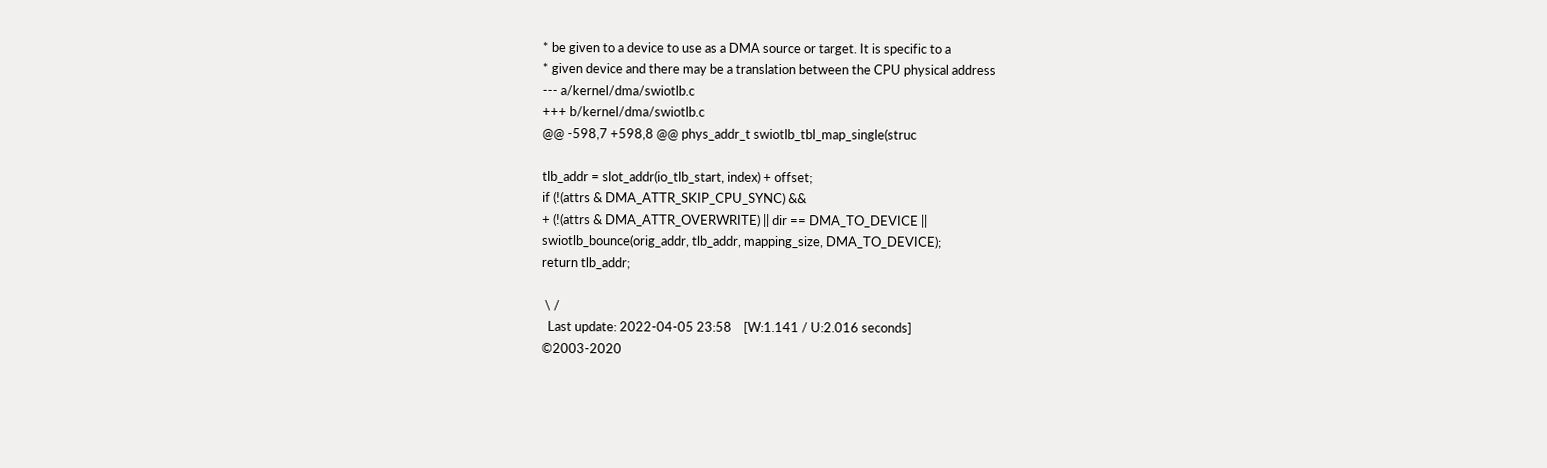* be given to a device to use as a DMA source or target. It is specific to a
* given device and there may be a translation between the CPU physical address
--- a/kernel/dma/swiotlb.c
+++ b/kernel/dma/swiotlb.c
@@ -598,7 +598,8 @@ phys_addr_t swiotlb_tbl_map_single(struc

tlb_addr = slot_addr(io_tlb_start, index) + offset;
if (!(attrs & DMA_ATTR_SKIP_CPU_SYNC) &&
+ (!(attrs & DMA_ATTR_OVERWRITE) || dir == DMA_TO_DEVICE ||
swiotlb_bounce(orig_addr, tlb_addr, mapping_size, DMA_TO_DEVICE);
return tlb_addr;

 \ /
  Last update: 2022-04-05 23:58    [W:1.141 / U:2.016 seconds]
©2003-2020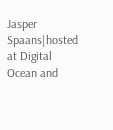Jasper Spaans|hosted at Digital Ocean and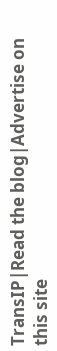TransIP|Read the blog|Advertise on this site